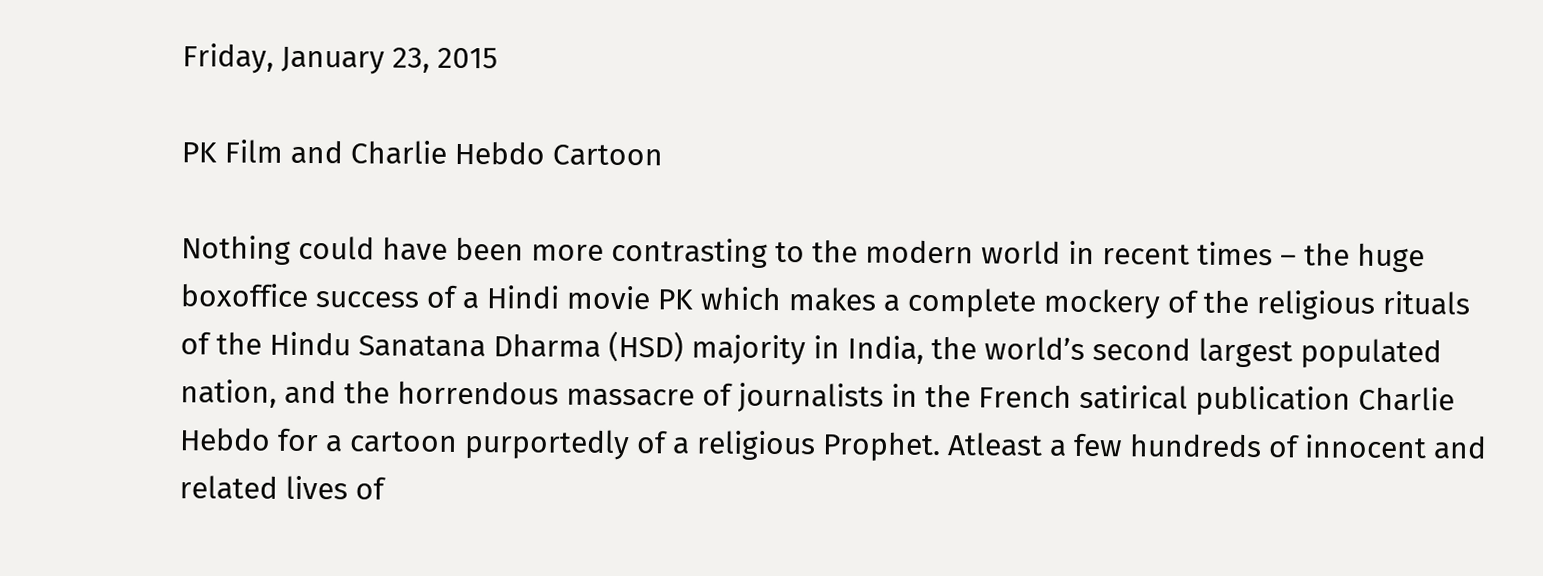Friday, January 23, 2015

PK Film and Charlie Hebdo Cartoon

Nothing could have been more contrasting to the modern world in recent times – the huge boxoffice success of a Hindi movie PK which makes a complete mockery of the religious rituals of the Hindu Sanatana Dharma (HSD) majority in India, the world’s second largest populated nation, and the horrendous massacre of journalists in the French satirical publication Charlie Hebdo for a cartoon purportedly of a religious Prophet. Atleast a few hundreds of innocent and related lives of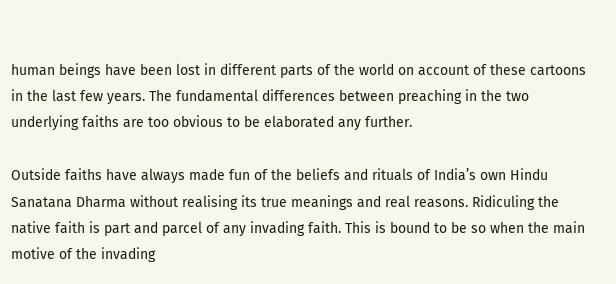human beings have been lost in different parts of the world on account of these cartoons in the last few years. The fundamental differences between preaching in the two underlying faiths are too obvious to be elaborated any further.

Outside faiths have always made fun of the beliefs and rituals of India’s own Hindu Sanatana Dharma without realising its true meanings and real reasons. Ridiculing the native faith is part and parcel of any invading faith. This is bound to be so when the main motive of the invading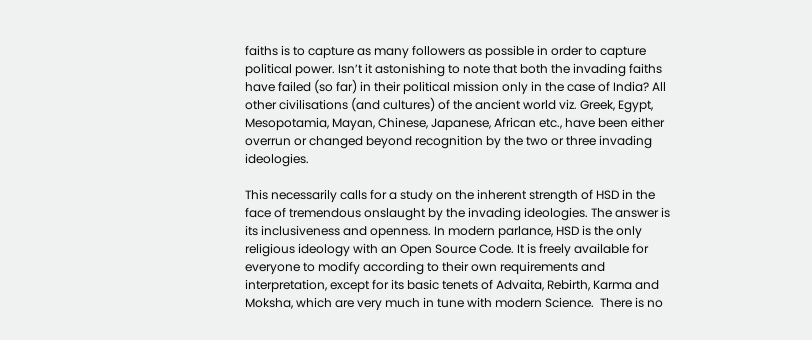faiths is to capture as many followers as possible in order to capture political power. Isn’t it astonishing to note that both the invading faiths have failed (so far) in their political mission only in the case of India? All other civilisations (and cultures) of the ancient world viz. Greek, Egypt, Mesopotamia, Mayan, Chinese, Japanese, African etc., have been either overrun or changed beyond recognition by the two or three invading ideologies.

This necessarily calls for a study on the inherent strength of HSD in the face of tremendous onslaught by the invading ideologies. The answer is its inclusiveness and openness. In modern parlance, HSD is the only religious ideology with an Open Source Code. It is freely available for everyone to modify according to their own requirements and interpretation, except for its basic tenets of Advaita, Rebirth, Karma and Moksha, which are very much in tune with modern Science.  There is no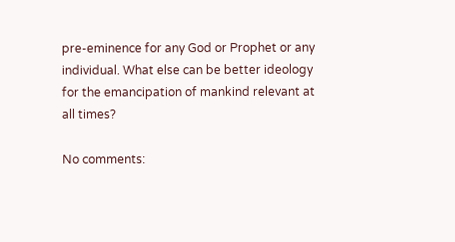pre-eminence for any God or Prophet or any individual. What else can be better ideology for the emancipation of mankind relevant at all times?

No comments: